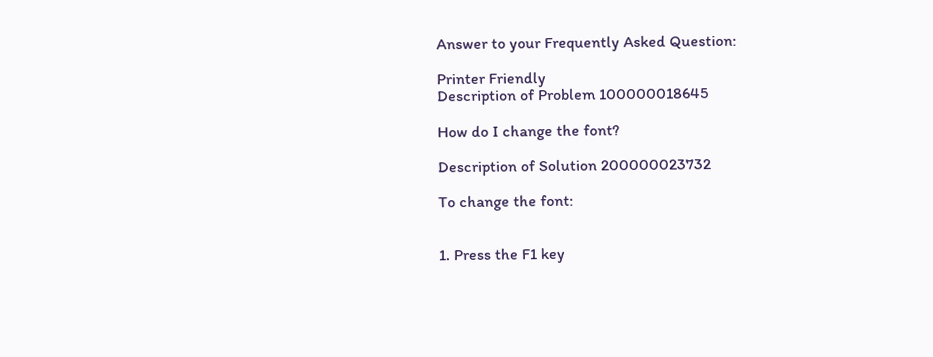Answer to your Frequently Asked Question:

Printer Friendly
Description of Problem 100000018645

How do I change the font?

Description of Solution 200000023732

To change the font:


1. Press the F1 key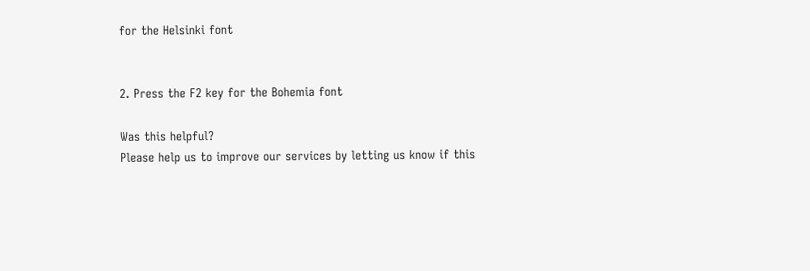for the Helsinki font


2. Press the F2 key for the Bohemia font

Was this helpful?
Please help us to improve our services by letting us know if this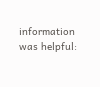information was helpful: